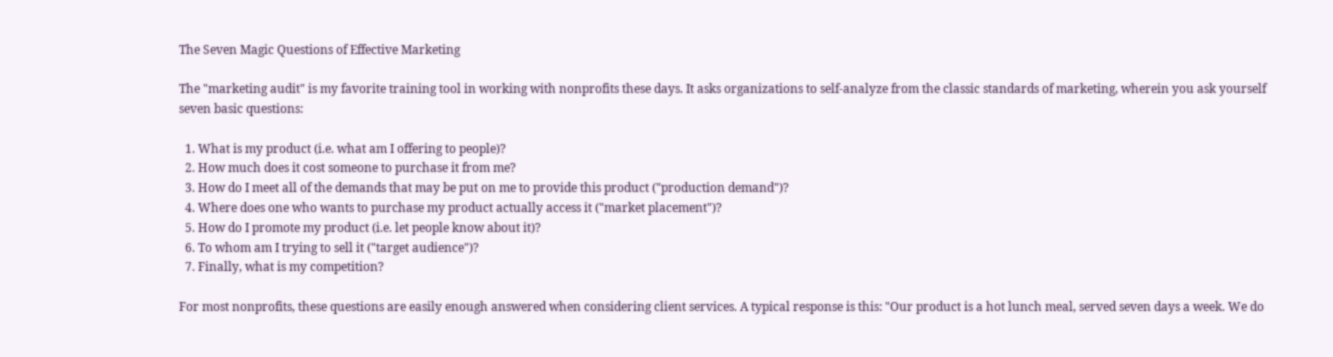The Seven Magic Questions of Effective Marketing

The "marketing audit" is my favorite training tool in working with nonprofits these days. It asks organizations to self-analyze from the classic standards of marketing, wherein you ask yourself seven basic questions:

  1. What is my product (i.e. what am I offering to people)?
  2. How much does it cost someone to purchase it from me?
  3. How do I meet all of the demands that may be put on me to provide this product ("production demand")?
  4. Where does one who wants to purchase my product actually access it ("market placement")?
  5. How do I promote my product (i.e. let people know about it)?
  6. To whom am I trying to sell it ("target audience")?
  7. Finally, what is my competition?

For most nonprofits, these questions are easily enough answered when considering client services. A typical response is this: "Our product is a hot lunch meal, served seven days a week. We do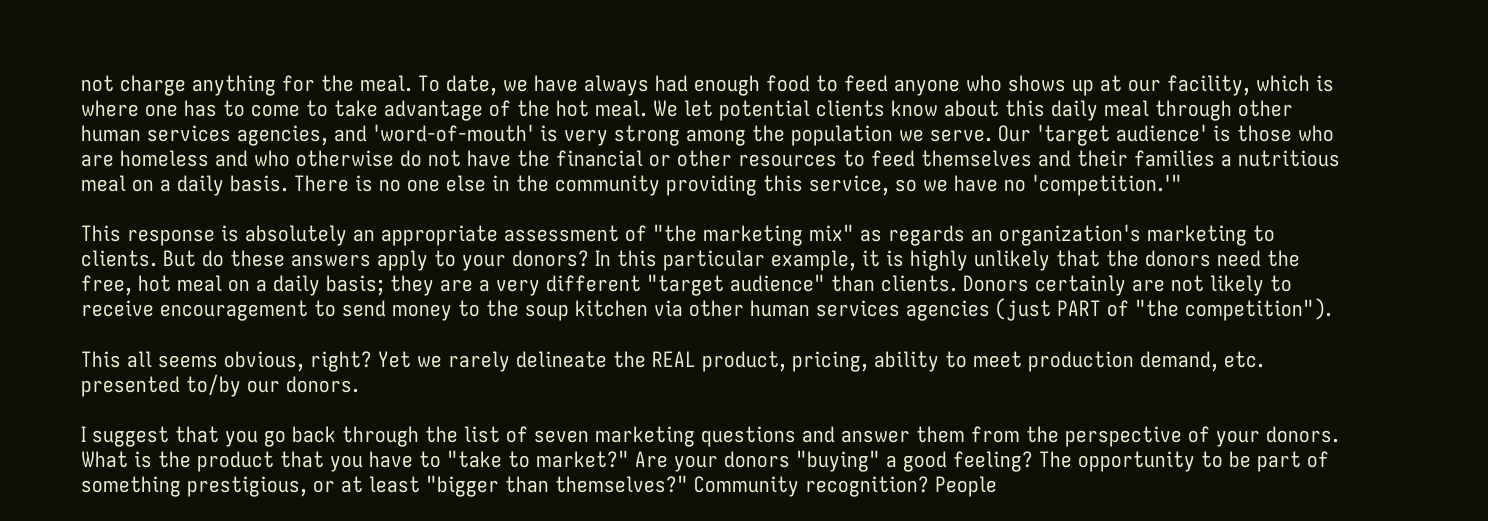not charge anything for the meal. To date, we have always had enough food to feed anyone who shows up at our facility, which is where one has to come to take advantage of the hot meal. We let potential clients know about this daily meal through other human services agencies, and 'word-of-mouth' is very strong among the population we serve. Our 'target audience' is those who are homeless and who otherwise do not have the financial or other resources to feed themselves and their families a nutritious meal on a daily basis. There is no one else in the community providing this service, so we have no 'competition.'"

This response is absolutely an appropriate assessment of "the marketing mix" as regards an organization's marketing to clients. But do these answers apply to your donors? In this particular example, it is highly unlikely that the donors need the free, hot meal on a daily basis; they are a very different "target audience" than clients. Donors certainly are not likely to receive encouragement to send money to the soup kitchen via other human services agencies (just PART of "the competition").

This all seems obvious, right? Yet we rarely delineate the REAL product, pricing, ability to meet production demand, etc. presented to/by our donors.

I suggest that you go back through the list of seven marketing questions and answer them from the perspective of your donors. What is the product that you have to "take to market?" Are your donors "buying" a good feeling? The opportunity to be part of something prestigious, or at least "bigger than themselves?" Community recognition? People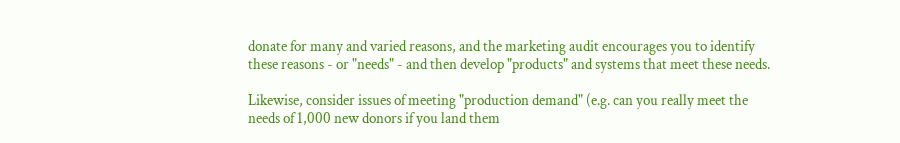donate for many and varied reasons, and the marketing audit encourages you to identify these reasons - or "needs" - and then develop "products" and systems that meet these needs.

Likewise, consider issues of meeting "production demand" (e.g. can you really meet the needs of 1,000 new donors if you land them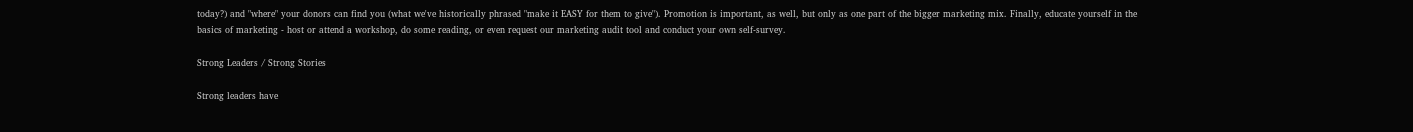today?) and "where" your donors can find you (what we've historically phrased "make it EASY for them to give"). Promotion is important, as well, but only as one part of the bigger marketing mix. Finally, educate yourself in the basics of marketing - host or attend a workshop, do some reading, or even request our marketing audit tool and conduct your own self-survey.

Strong Leaders / Strong Stories

Strong leaders have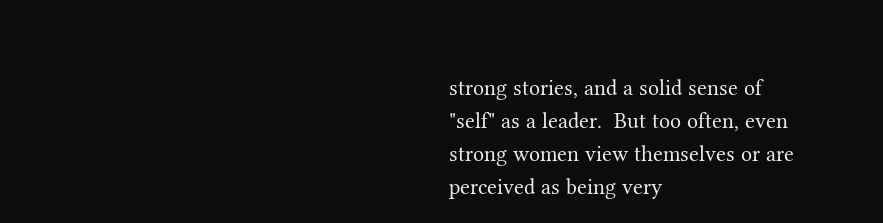strong stories, and a solid sense of "self" as a leader.  But too often, even strong women view themselves or are perceived as being very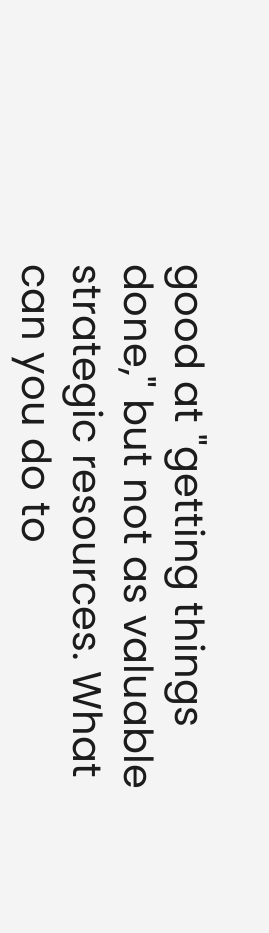good at "getting things done," but not as valuable strategic resources. What can you do to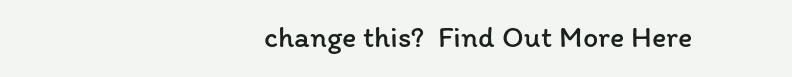change this?  Find Out More Here